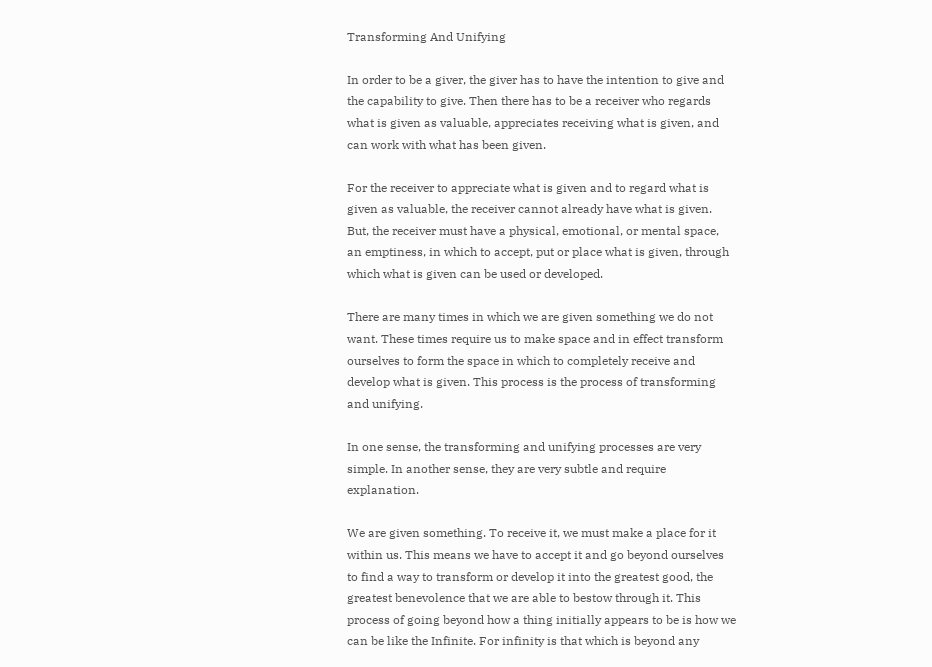Transforming And Unifying

In order to be a giver, the giver has to have the intention to give and the capability to give. Then there has to be a receiver who regards what is given as valuable, appreciates receiving what is given, and can work with what has been given.

For the receiver to appreciate what is given and to regard what is given as valuable, the receiver cannot already have what is given. But, the receiver must have a physical, emotional, or mental space, an emptiness, in which to accept, put or place what is given, through which what is given can be used or developed.

There are many times in which we are given something we do not want. These times require us to make space and in effect transform ourselves to form the space in which to completely receive and develop what is given. This process is the process of transforming and unifying.

In one sense, the transforming and unifying processes are very simple. In another sense, they are very subtle and require explanation.

We are given something. To receive it, we must make a place for it within us. This means we have to accept it and go beyond ourselves to find a way to transform or develop it into the greatest good, the greatest benevolence that we are able to bestow through it. This process of going beyond how a thing initially appears to be is how we can be like the Infinite. For infinity is that which is beyond any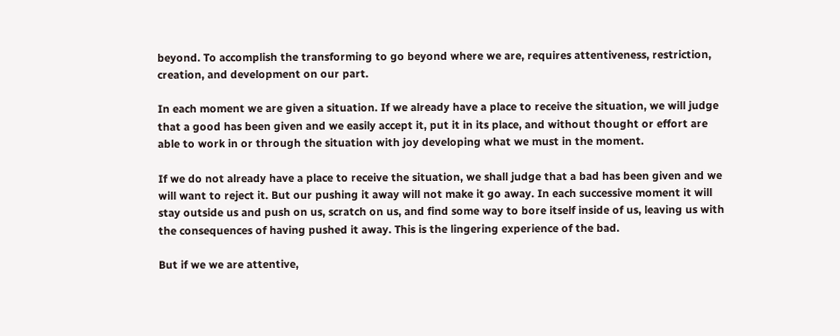beyond. To accomplish the transforming to go beyond where we are, requires attentiveness, restriction, creation, and development on our part.

In each moment we are given a situation. If we already have a place to receive the situation, we will judge that a good has been given and we easily accept it, put it in its place, and without thought or effort are able to work in or through the situation with joy developing what we must in the moment.

If we do not already have a place to receive the situation, we shall judge that a bad has been given and we will want to reject it. But our pushing it away will not make it go away. In each successive moment it will stay outside us and push on us, scratch on us, and find some way to bore itself inside of us, leaving us with the consequences of having pushed it away. This is the lingering experience of the bad.

But if we we are attentive,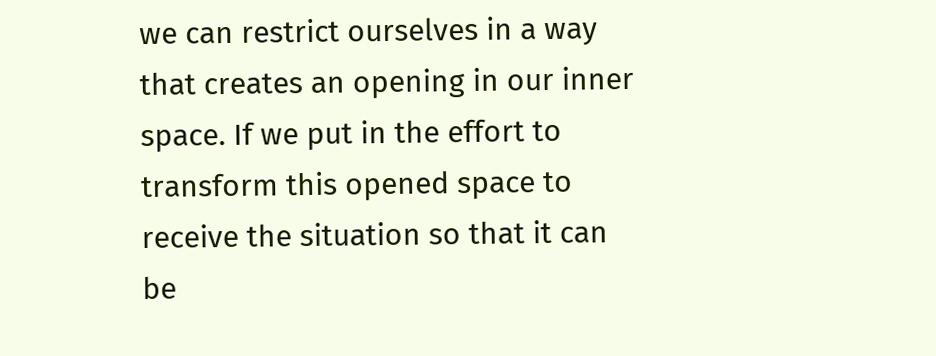we can restrict ourselves in a way that creates an opening in our inner space. If we put in the effort to transform this opened space to receive the situation so that it can be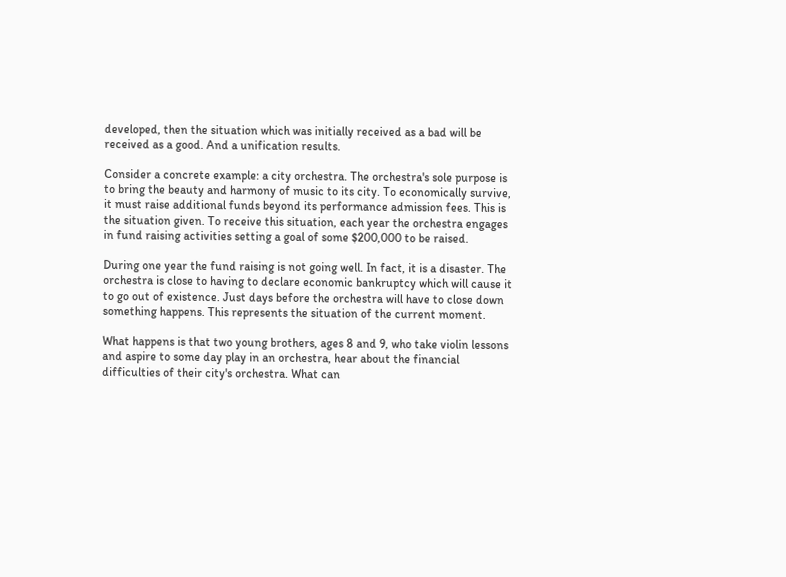developed, then the situation which was initially received as a bad will be received as a good. And a unification results.

Consider a concrete example: a city orchestra. The orchestra's sole purpose is to bring the beauty and harmony of music to its city. To economically survive, it must raise additional funds beyond its performance admission fees. This is the situation given. To receive this situation, each year the orchestra engages in fund raising activities setting a goal of some $200,000 to be raised.

During one year the fund raising is not going well. In fact, it is a disaster. The orchestra is close to having to declare economic bankruptcy which will cause it to go out of existence. Just days before the orchestra will have to close down something happens. This represents the situation of the current moment.

What happens is that two young brothers, ages 8 and 9, who take violin lessons and aspire to some day play in an orchestra, hear about the financial difficulties of their city's orchestra. What can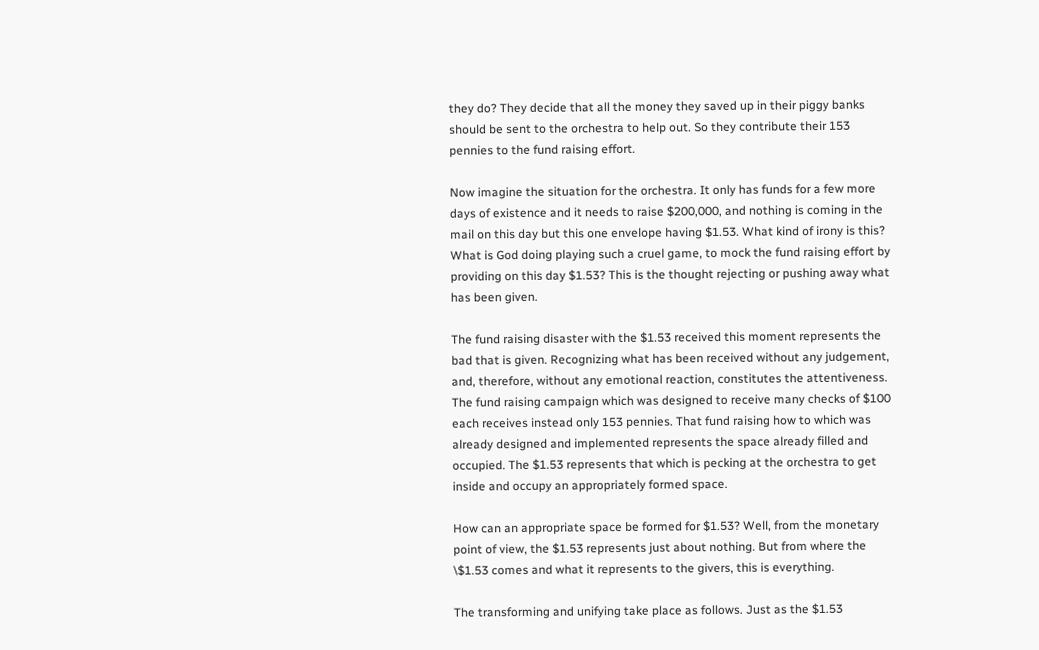they do? They decide that all the money they saved up in their piggy banks should be sent to the orchestra to help out. So they contribute their 153 pennies to the fund raising effort.

Now imagine the situation for the orchestra. It only has funds for a few more days of existence and it needs to raise $200,000, and nothing is coming in the mail on this day but this one envelope having $1.53. What kind of irony is this? What is God doing playing such a cruel game, to mock the fund raising effort by providing on this day $1.53? This is the thought rejecting or pushing away what has been given.

The fund raising disaster with the $1.53 received this moment represents the bad that is given. Recognizing what has been received without any judgement, and, therefore, without any emotional reaction, constitutes the attentiveness. The fund raising campaign which was designed to receive many checks of $100 each receives instead only 153 pennies. That fund raising how to which was already designed and implemented represents the space already filled and occupied. The $1.53 represents that which is pecking at the orchestra to get inside and occupy an appropriately formed space.

How can an appropriate space be formed for $1.53? Well, from the monetary point of view, the $1.53 represents just about nothing. But from where the \$1.53 comes and what it represents to the givers, this is everything.

The transforming and unifying take place as follows. Just as the $1.53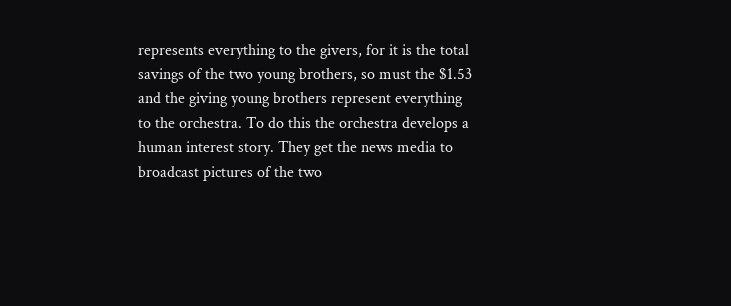represents everything to the givers, for it is the total savings of the two young brothers, so must the $1.53 and the giving young brothers represent everything to the orchestra. To do this the orchestra develops a human interest story. They get the news media to broadcast pictures of the two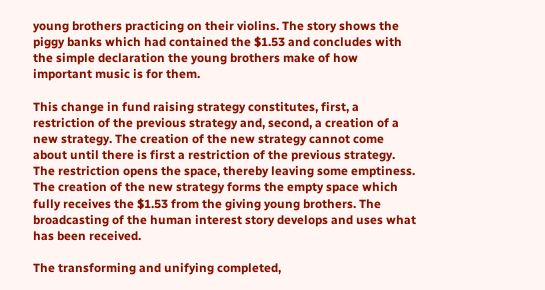young brothers practicing on their violins. The story shows the piggy banks which had contained the $1.53 and concludes with the simple declaration the young brothers make of how important music is for them.

This change in fund raising strategy constitutes, first, a restriction of the previous strategy and, second, a creation of a new strategy. The creation of the new strategy cannot come about until there is first a restriction of the previous strategy. The restriction opens the space, thereby leaving some emptiness. The creation of the new strategy forms the empty space which fully receives the $1.53 from the giving young brothers. The broadcasting of the human interest story develops and uses what has been received.

The transforming and unifying completed,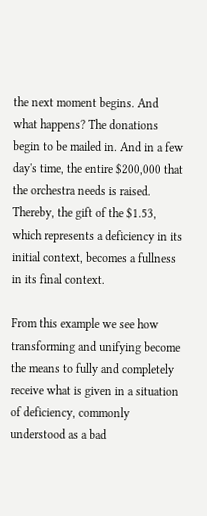the next moment begins. And what happens? The donations begin to be mailed in. And in a few day's time, the entire $200,000 that the orchestra needs is raised. Thereby, the gift of the $1.53, which represents a deficiency in its initial context, becomes a fullness in its final context.

From this example we see how transforming and unifying become the means to fully and completely receive what is given in a situation of deficiency, commonly understood as a bad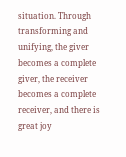situation. Through transforming and unifying, the giver becomes a complete giver, the receiver becomes a complete receiver, and there is great joy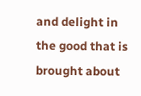and delight in the good that is brought about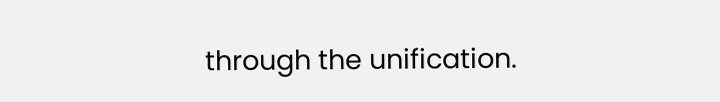through the unification.